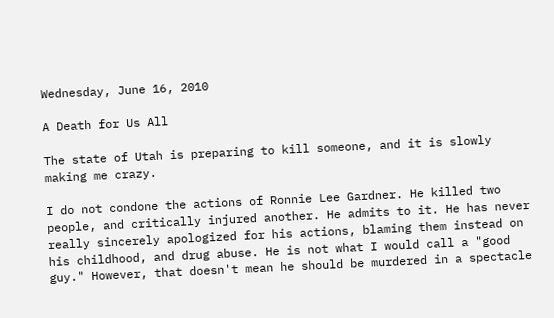Wednesday, June 16, 2010

A Death for Us All

The state of Utah is preparing to kill someone, and it is slowly making me crazy.

I do not condone the actions of Ronnie Lee Gardner. He killed two people, and critically injured another. He admits to it. He has never really sincerely apologized for his actions, blaming them instead on his childhood, and drug abuse. He is not what I would call a "good guy." However, that doesn't mean he should be murdered in a spectacle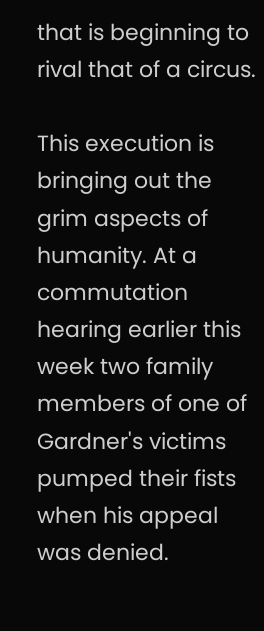that is beginning to rival that of a circus.

This execution is bringing out the grim aspects of humanity. At a commutation hearing earlier this week two family members of one of Gardner's victims pumped their fists when his appeal was denied.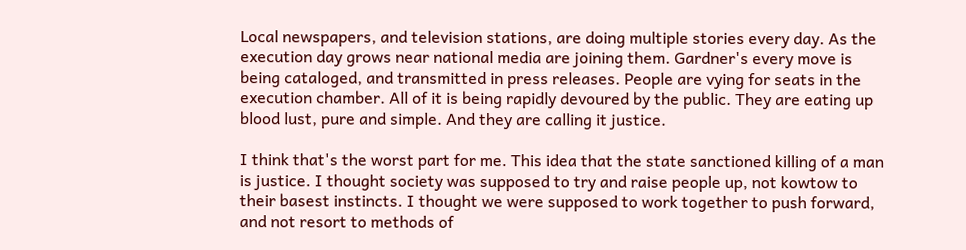Local newspapers, and television stations, are doing multiple stories every day. As the execution day grows near national media are joining them. Gardner's every move is being cataloged, and transmitted in press releases. People are vying for seats in the execution chamber. All of it is being rapidly devoured by the public. They are eating up blood lust, pure and simple. And they are calling it justice.

I think that's the worst part for me. This idea that the state sanctioned killing of a man is justice. I thought society was supposed to try and raise people up, not kowtow to their basest instincts. I thought we were supposed to work together to push forward, and not resort to methods of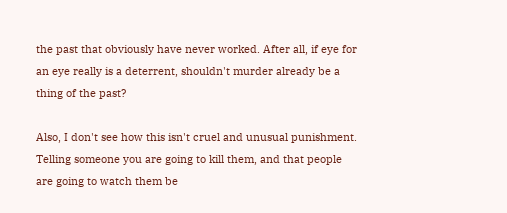the past that obviously have never worked. After all, if eye for an eye really is a deterrent, shouldn't murder already be a thing of the past?

Also, I don't see how this isn't cruel and unusual punishment. Telling someone you are going to kill them, and that people are going to watch them be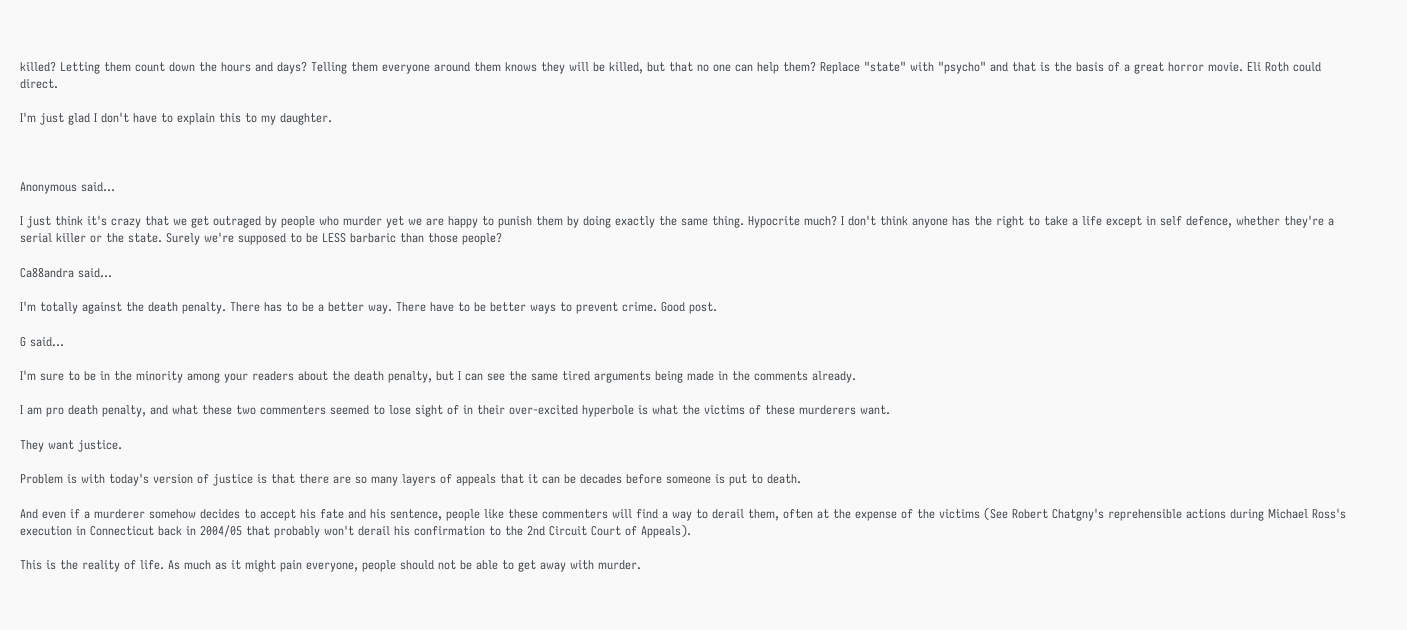killed? Letting them count down the hours and days? Telling them everyone around them knows they will be killed, but that no one can help them? Replace "state" with "psycho" and that is the basis of a great horror movie. Eli Roth could direct.

I'm just glad I don't have to explain this to my daughter.



Anonymous said...

I just think it's crazy that we get outraged by people who murder yet we are happy to punish them by doing exactly the same thing. Hypocrite much? I don't think anyone has the right to take a life except in self defence, whether they're a serial killer or the state. Surely we're supposed to be LESS barbaric than those people?

Ca88andra said...

I'm totally against the death penalty. There has to be a better way. There have to be better ways to prevent crime. Good post.

G said...

I'm sure to be in the minority among your readers about the death penalty, but I can see the same tired arguments being made in the comments already.

I am pro death penalty, and what these two commenters seemed to lose sight of in their over-excited hyperbole is what the victims of these murderers want.

They want justice.

Problem is with today's version of justice is that there are so many layers of appeals that it can be decades before someone is put to death.

And even if a murderer somehow decides to accept his fate and his sentence, people like these commenters will find a way to derail them, often at the expense of the victims (See Robert Chatgny's reprehensible actions during Michael Ross's execution in Connecticut back in 2004/05 that probably won't derail his confirmation to the 2nd Circuit Court of Appeals).

This is the reality of life. As much as it might pain everyone, people should not be able to get away with murder.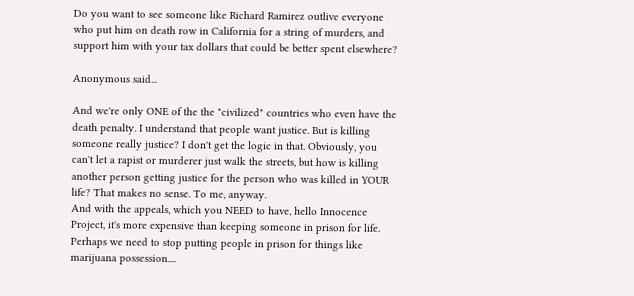Do you want to see someone like Richard Ramirez outlive everyone who put him on death row in California for a string of murders, and support him with your tax dollars that could be better spent elsewhere?

Anonymous said...

And we're only ONE of the the "civilized" countries who even have the death penalty. I understand that people want justice. But is killing someone really justice? I don't get the logic in that. Obviously, you can't let a rapist or murderer just walk the streets, but how is killing another person getting justice for the person who was killed in YOUR life? That makes no sense. To me, anyway.
And with the appeals, which you NEED to have, hello Innocence Project, it's more expensive than keeping someone in prison for life. Perhaps we need to stop putting people in prison for things like marijuana possession....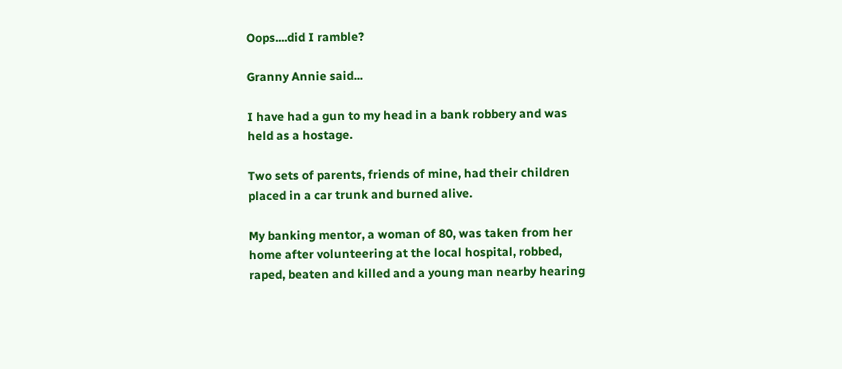Oops....did I ramble?

Granny Annie said...

I have had a gun to my head in a bank robbery and was held as a hostage.

Two sets of parents, friends of mine, had their children placed in a car trunk and burned alive.

My banking mentor, a woman of 80, was taken from her home after volunteering at the local hospital, robbed, raped, beaten and killed and a young man nearby hearing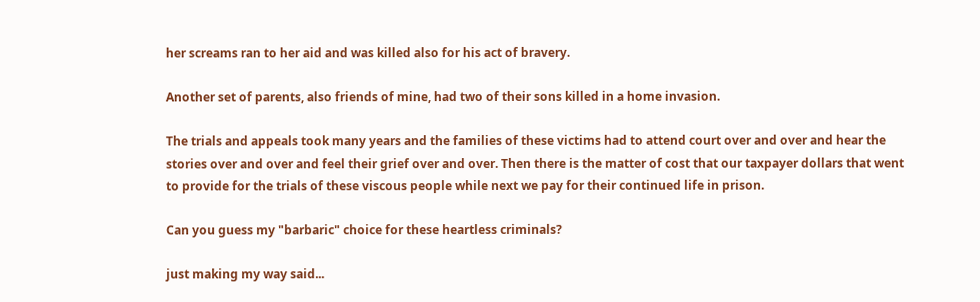her screams ran to her aid and was killed also for his act of bravery.

Another set of parents, also friends of mine, had two of their sons killed in a home invasion.

The trials and appeals took many years and the families of these victims had to attend court over and over and hear the stories over and over and feel their grief over and over. Then there is the matter of cost that our taxpayer dollars that went to provide for the trials of these viscous people while next we pay for their continued life in prison.

Can you guess my "barbaric" choice for these heartless criminals?

just making my way said...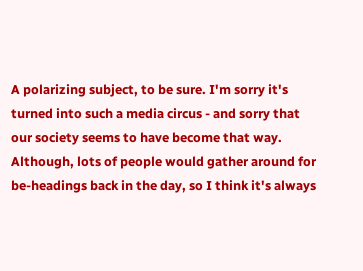A polarizing subject, to be sure. I'm sorry it's turned into such a media circus - and sorry that our society seems to have become that way. Although, lots of people would gather around for be-headings back in the day, so I think it's always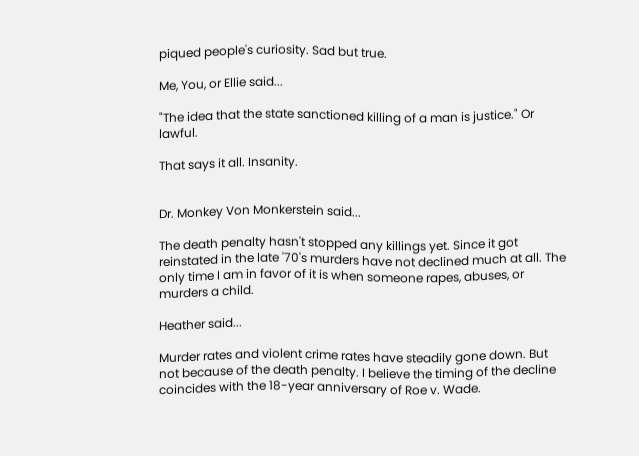piqued people's curiosity. Sad but true.

Me, You, or Ellie said...

"The idea that the state sanctioned killing of a man is justice." Or lawful.

That says it all. Insanity.


Dr. Monkey Von Monkerstein said...

The death penalty hasn't stopped any killings yet. Since it got reinstated in the late '70's murders have not declined much at all. The only time I am in favor of it is when someone rapes, abuses, or murders a child.

Heather said...

Murder rates and violent crime rates have steadily gone down. But not because of the death penalty. I believe the timing of the decline coincides with the 18-year anniversary of Roe v. Wade.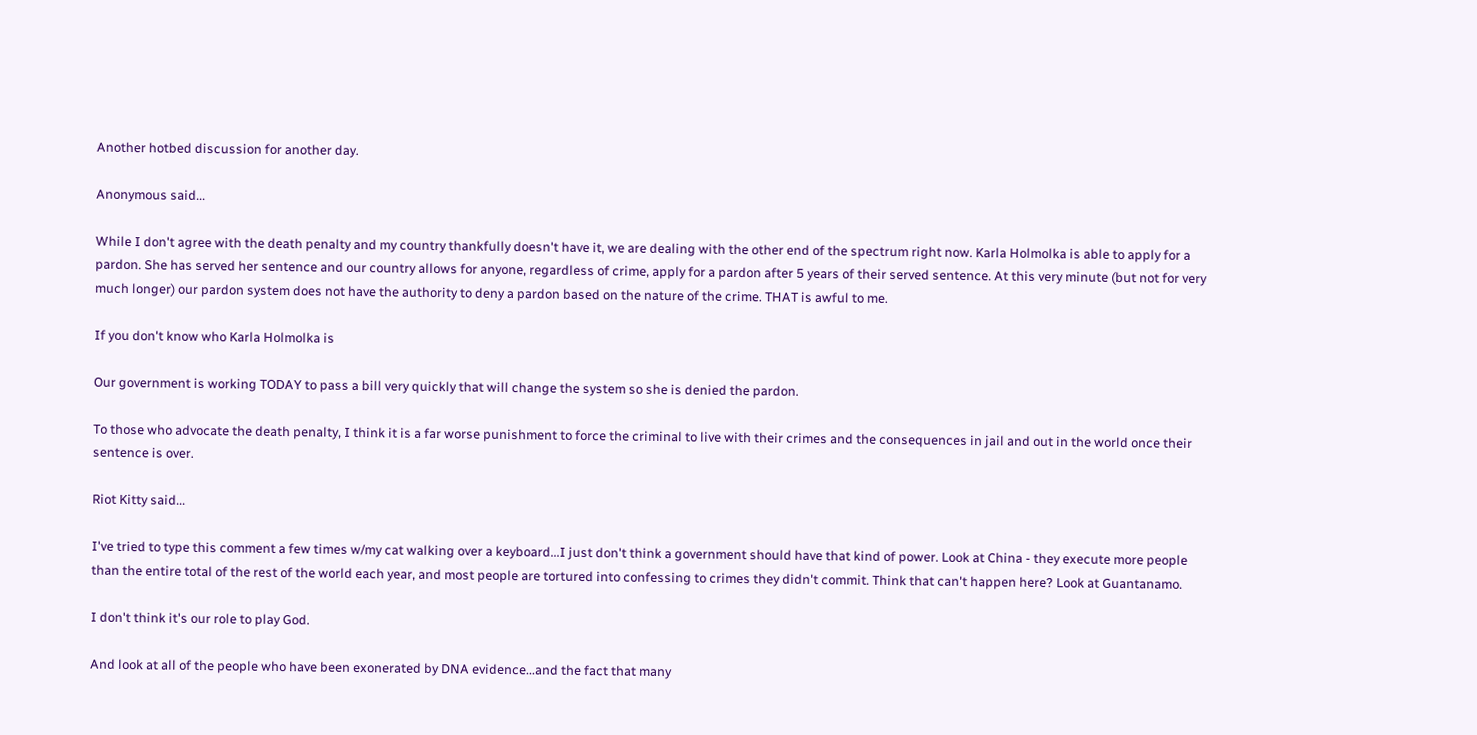Another hotbed discussion for another day.

Anonymous said...

While I don't agree with the death penalty and my country thankfully doesn't have it, we are dealing with the other end of the spectrum right now. Karla Holmolka is able to apply for a pardon. She has served her sentence and our country allows for anyone, regardless of crime, apply for a pardon after 5 years of their served sentence. At this very minute (but not for very much longer) our pardon system does not have the authority to deny a pardon based on the nature of the crime. THAT is awful to me.

If you don't know who Karla Holmolka is

Our government is working TODAY to pass a bill very quickly that will change the system so she is denied the pardon.

To those who advocate the death penalty, I think it is a far worse punishment to force the criminal to live with their crimes and the consequences in jail and out in the world once their sentence is over.

Riot Kitty said...

I've tried to type this comment a few times w/my cat walking over a keyboard...I just don't think a government should have that kind of power. Look at China - they execute more people than the entire total of the rest of the world each year, and most people are tortured into confessing to crimes they didn't commit. Think that can't happen here? Look at Guantanamo.

I don't think it's our role to play God.

And look at all of the people who have been exonerated by DNA evidence...and the fact that many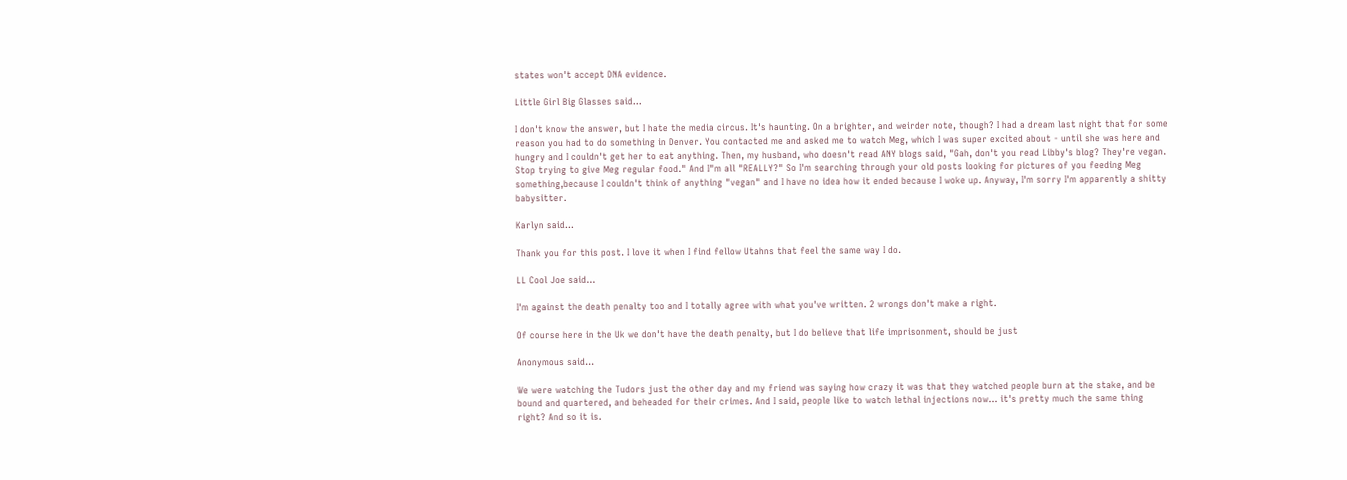states won't accept DNA evidence.

Little Girl Big Glasses said...

I don't know the answer, but I hate the media circus. It's haunting. On a brighter, and weirder note, though? I had a dream last night that for some reason you had to do something in Denver. You contacted me and asked me to watch Meg, which I was super excited about - until she was here and hungry and I couldn't get her to eat anything. Then, my husband, who doesn't read ANY blogs said, "Gah, don't you read Libby's blog? They're vegan. Stop trying to give Meg regular food." And I"m all "REALLY?" So I'm searching through your old posts looking for pictures of you feeding Meg something,because I couldn't think of anything "vegan" and I have no idea how it ended because I woke up. Anyway, I'm sorry I'm apparently a shitty babysitter.

Karlyn said...

Thank you for this post. I love it when I find fellow Utahns that feel the same way I do.

LL Cool Joe said...

I'm against the death penalty too and I totally agree with what you've written. 2 wrongs don't make a right.

Of course here in the Uk we don't have the death penalty, but I do believe that life imprisonment, should be just

Anonymous said...

We were watching the Tudors just the other day and my friend was saying how crazy it was that they watched people burn at the stake, and be bound and quartered, and beheaded for their crimes. And I said, people like to watch lethal injections now... it's pretty much the same thing right? And so it is.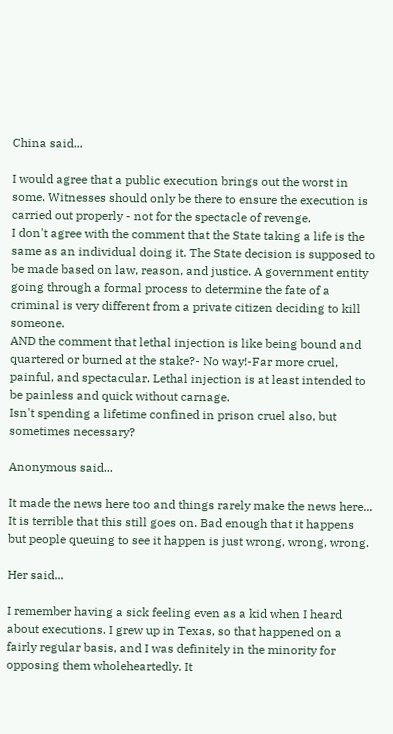China said...

I would agree that a public execution brings out the worst in some. Witnesses should only be there to ensure the execution is carried out properly - not for the spectacle of revenge.
I don't agree with the comment that the State taking a life is the same as an individual doing it. The State decision is supposed to be made based on law, reason, and justice. A government entity going through a formal process to determine the fate of a criminal is very different from a private citizen deciding to kill someone.
AND the comment that lethal injection is like being bound and quartered or burned at the stake?- No way!-Far more cruel, painful, and spectacular. Lethal injection is at least intended to be painless and quick without carnage.
Isn't spending a lifetime confined in prison cruel also, but sometimes necessary?

Anonymous said...

It made the news here too and things rarely make the news here... It is terrible that this still goes on. Bad enough that it happens but people queuing to see it happen is just wrong, wrong, wrong.

Her said...

I remember having a sick feeling even as a kid when I heard about executions. I grew up in Texas, so that happened on a fairly regular basis, and I was definitely in the minority for opposing them wholeheartedly. It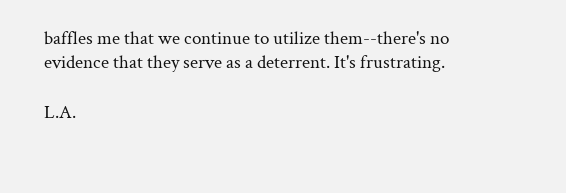baffles me that we continue to utilize them--there's no evidence that they serve as a deterrent. It's frustrating.

L.A.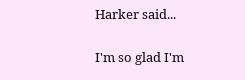Harker said...

I'm so glad I'm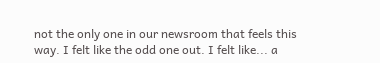not the only one in our newsroom that feels this way. I felt like the odd one out. I felt like... a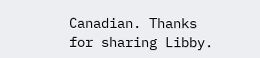Canadian. Thanks for sharing Libby.